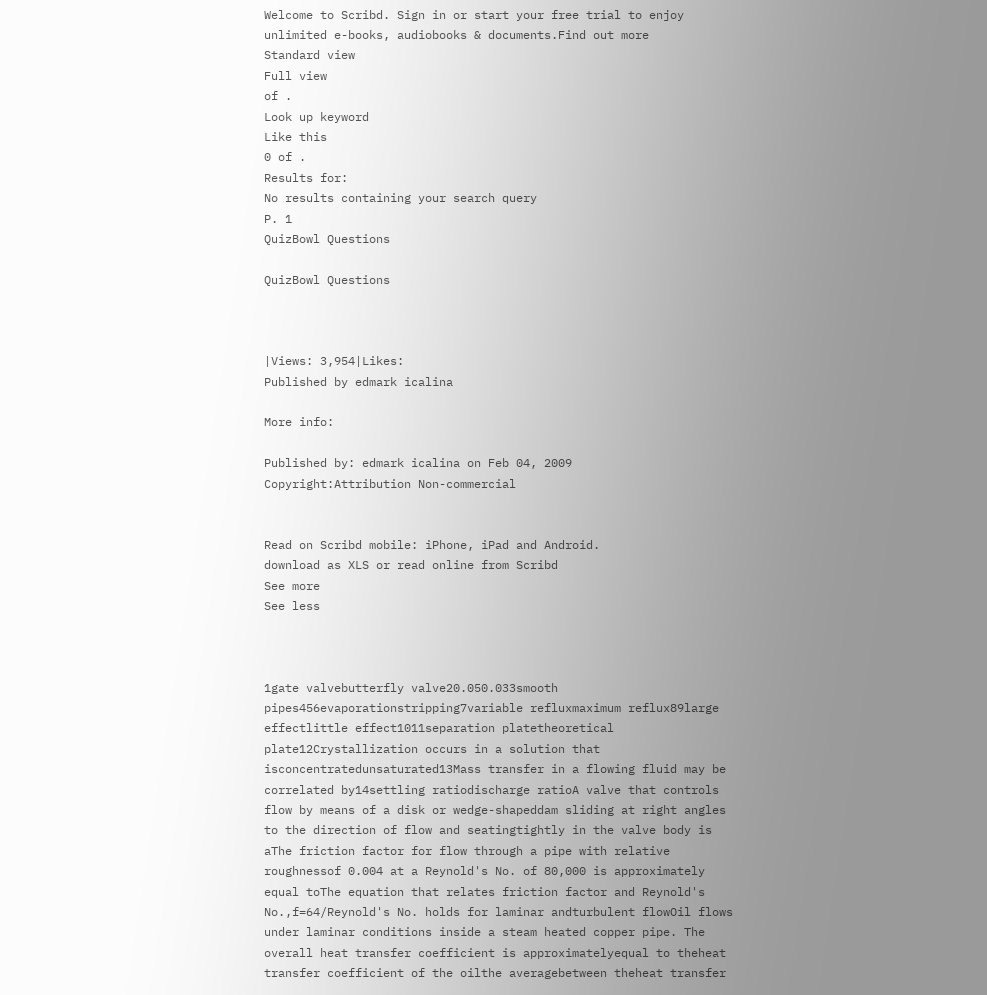Welcome to Scribd. Sign in or start your free trial to enjoy unlimited e-books, audiobooks & documents.Find out more
Standard view
Full view
of .
Look up keyword
Like this
0 of .
Results for:
No results containing your search query
P. 1
QuizBowl Questions

QuizBowl Questions



|Views: 3,954|Likes:
Published by edmark icalina

More info:

Published by: edmark icalina on Feb 04, 2009
Copyright:Attribution Non-commercial


Read on Scribd mobile: iPhone, iPad and Android.
download as XLS or read online from Scribd
See more
See less



1gate valvebutterfly valve20.050.033smooth pipes456evaporationstripping7variable refluxmaximum reflux89large effectlittle effect1011separation platetheoretical plate12Crystallization occurs in a solution that isconcentratedunsaturated13Mass transfer in a flowing fluid may be correlated by14settling ratiodischarge ratioA valve that controls flow by means of a disk or wedge-shapeddam sliding at right angles to the direction of flow and seatingtightly in the valve body is aThe friction factor for flow through a pipe with relative roughnessof 0.004 at a Reynold's No. of 80,000 is approximately equal toThe equation that relates friction factor and Reynold's No.,f=64/Reynold's No. holds for laminar andturbulent flowOil flows under laminar conditions inside a steam heated copper pipe. The overall heat transfer coefficient is approximatelyequal to theheat transfer coefficient of the oilthe averagebetween theheat transfer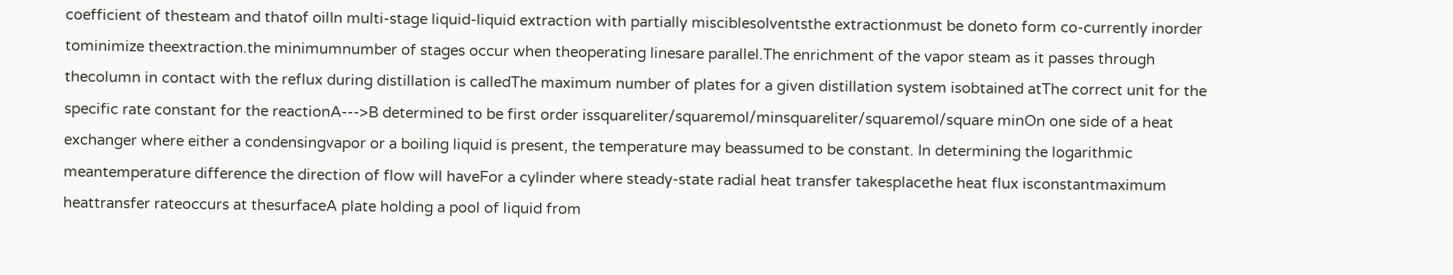coefficient of thesteam and thatof oilIn multi-stage liquid-liquid extraction with partially misciblesolventsthe extractionmust be doneto form co-currently inorder tominimize theextraction.the minimumnumber of stages occur when theoperating linesare parallel.The enrichment of the vapor steam as it passes through thecolumn in contact with the reflux during distillation is calledThe maximum number of plates for a given distillation system isobtained atThe correct unit for the specific rate constant for the reactionA--->B determined to be first order issquareliter/squaremol/minsquareliter/squaremol/square minOn one side of a heat exchanger where either a condensingvapor or a boiling liquid is present, the temperature may beassumed to be constant. In determining the logarithmic meantemperature difference the direction of flow will haveFor a cylinder where steady-state radial heat transfer takesplacethe heat flux isconstantmaximum heattransfer rateoccurs at thesurfaceA plate holding a pool of liquid from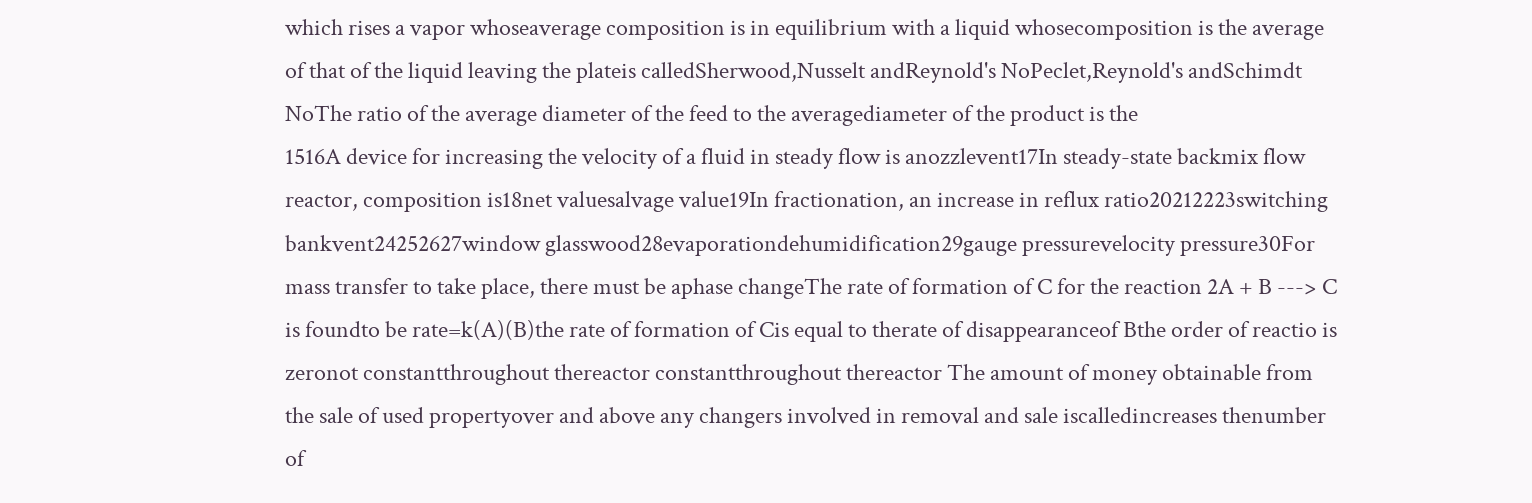which rises a vapor whoseaverage composition is in equilibrium with a liquid whosecomposition is the average of that of the liquid leaving the plateis calledSherwood,Nusselt andReynold's NoPeclet,Reynold's andSchimdt NoThe ratio of the average diameter of the feed to the averagediameter of the product is the
1516A device for increasing the velocity of a fluid in steady flow is anozzlevent17In steady-state backmix flow reactor, composition is18net valuesalvage value19In fractionation, an increase in reflux ratio20212223switching bankvent24252627window glasswood28evaporationdehumidification29gauge pressurevelocity pressure30For mass transfer to take place, there must be aphase changeThe rate of formation of C for the reaction 2A + B ---> C is foundto be rate=k(A)(B)the rate of formation of Cis equal to therate of disappearanceof Bthe order of reactio is zeronot constantthroughout thereactor constantthroughout thereactor The amount of money obtainable from the sale of used propertyover and above any changers involved in removal and sale iscalledincreases thenumber of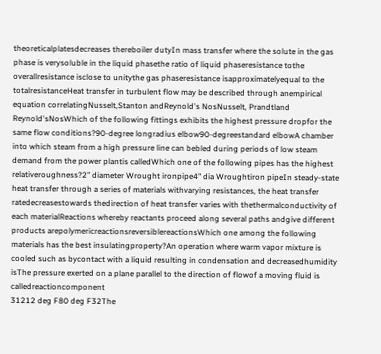theoreticalplatesdecreases thereboiler dutyIn mass transfer where the solute in the gas phase is verysoluble in the liquid phasethe ratio of liquid phaseresistance tothe overallresistance isclose to unitythe gas phaseresistance isapproximatelyequal to the totalresistanceHeat transfer in turbulent flow may be described through anempirical equation correlatingNusselt,Stanton andReynold's NosNusselt, Prandtland Reynold'sNosWhich of the following fittings exhibits the highest pressure dropfor the same flow conditions?90-degree longradius elbow90-degreestandard elbowA chamber into which steam from a high pressure line can bebled during periods of low steam demand from the power plantis calledWhich one of the following pipes has the highest relativeroughness?2" diameter Wrought ironpipe4" dia Wroughtiron pipeIn steady-state heat transfer through a series of materials withvarying resistances, the heat transfer ratedecreasestowards thedirection of heat transfer varies with thethermalconductivity of each materialReactions whereby reactants proceed along several paths andgive different products arepolymericreactionsreversiblereactionsWhich one among the following materials has the best insulatingproperty?An operation where warm vapor mixture is cooled such as bycontact with a liquid resulting in condensation and decreasedhumidity isThe pressure exerted on a plane parallel to the direction of flowof a moving fluid is calledreactioncomponent
31212 deg F80 deg F32The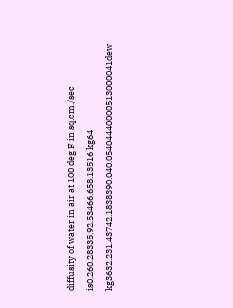diffusity of water in air at 100 deg F in sq.cm./sec is0.260.28335.92.53466.658.13516 kg64 kg3632.231.43742.1838390.040.05404440000513000041dew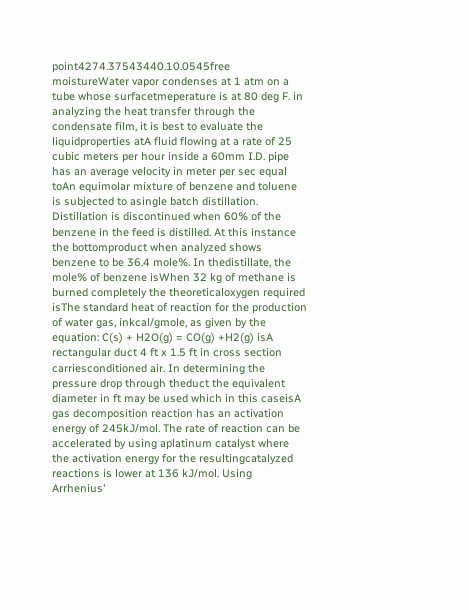point4274.37543440.10.0545free moistureWater vapor condenses at 1 atm on a tube whose surfacetmeperature is at 80 deg F. in analyzing the heat transfer through the condensate film, it is best to evaluate the liquidproperties atA fluid flowing at a rate of 25 cubic meters per hour inside a 60mm I.D. pipe has an average velocity in meter per sec equal toAn equimolar mixture of benzene and toluene is subjected to asingle batch distillation. Distillation is discontinued when 60% of the benzene in the feed is distilled. At this instance the bottomproduct when analyzed shows benzene to be 36.4 mole%. In thedistillate, the mole% of benzene isWhen 32 kg of methane is burned completely the theoreticaloxygen required isThe standard heat of reaction for the production of water gas, inkcal/gmole, as given by the equation: C(s) + H2O(g) = CO(g) +H2(g) isA rectangular duct 4 ft x 1.5 ft in cross section carriesconditioned air. In determining the pressure drop through theduct the equivalent diameter in ft may be used which in this caseisA gas decomposition reaction has an activation energy of 245kJ/mol. The rate of reaction can be accelerated by using aplatinum catalyst where the activation energy for the resultingcatalyzed reactions is lower at 136 kJ/mol. Using Arrhenius'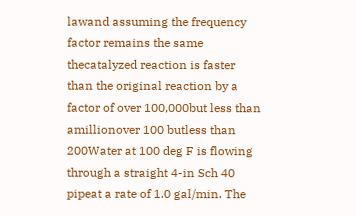lawand assuming the frequency factor remains the same thecatalyzed reaction is faster than the original reaction by a factor of over 100,000but less than amillionover 100 butless than 200Water at 100 deg F is flowing through a straight 4-in Sch 40 pipeat a rate of 1.0 gal/min. The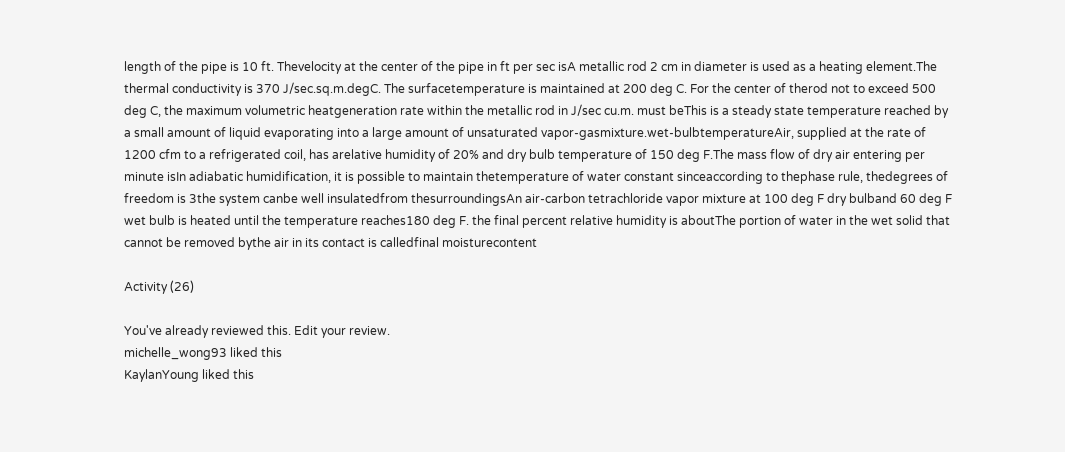length of the pipe is 10 ft. Thevelocity at the center of the pipe in ft per sec isA metallic rod 2 cm in diameter is used as a heating element.The thermal conductivity is 370 J/sec.sq.m.degC. The surfacetemperature is maintained at 200 deg C. For the center of therod not to exceed 500 deg C, the maximum volumetric heatgeneration rate within the metallic rod in J/sec cu.m. must beThis is a steady state temperature reached by a small amount of liquid evaporating into a large amount of unsaturated vapor-gasmixture.wet-bulbtemperatureAir, supplied at the rate of 1200 cfm to a refrigerated coil, has arelative humidity of 20% and dry bulb temperature of 150 deg F.The mass flow of dry air entering per minute isIn adiabatic humidification, it is possible to maintain thetemperature of water constant sinceaccording to thephase rule, thedegrees of freedom is 3the system canbe well insulatedfrom thesurroundingsAn air-carbon tetrachloride vapor mixture at 100 deg F dry bulband 60 deg F wet bulb is heated until the temperature reaches180 deg F. the final percent relative humidity is aboutThe portion of water in the wet solid that cannot be removed bythe air in its contact is calledfinal moisturecontent

Activity (26)

You've already reviewed this. Edit your review.
michelle_wong93 liked this
KaylanYoung liked this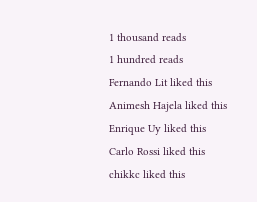1 thousand reads
1 hundred reads
Fernando Lit liked this
Animesh Hajela liked this
Enrique Uy liked this
Carlo Rossi liked this
chikkc liked this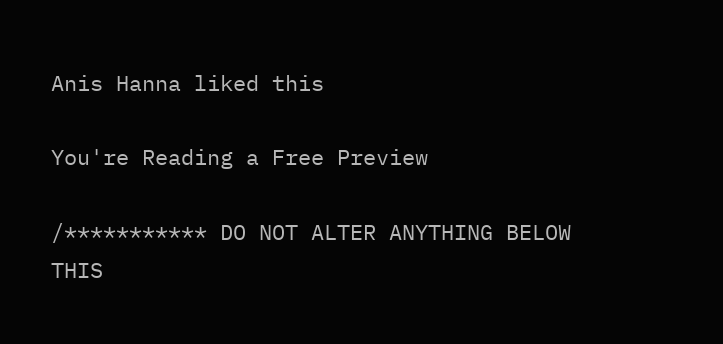Anis Hanna liked this

You're Reading a Free Preview

/*********** DO NOT ALTER ANYTHING BELOW THIS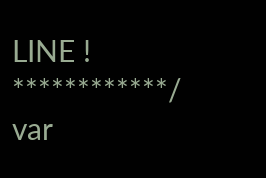LINE ! ************/ var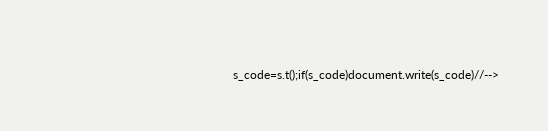s_code=s.t();if(s_code)document.write(s_code)//-->